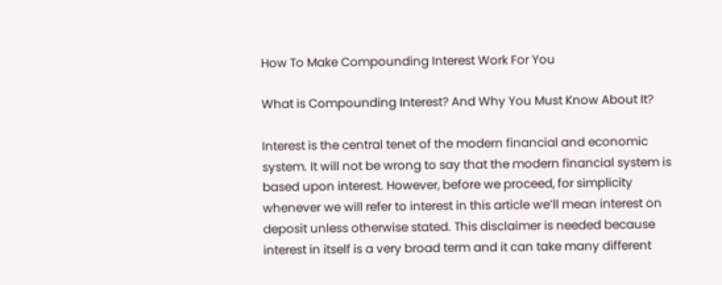How To Make Compounding Interest Work For You

What is Compounding Interest? And Why You Must Know About It?

Interest is the central tenet of the modern financial and economic system. It will not be wrong to say that the modern financial system is based upon interest. However, before we proceed, for simplicity whenever we will refer to interest in this article we’ll mean interest on deposit unless otherwise stated. This disclaimer is needed because interest in itself is a very broad term and it can take many different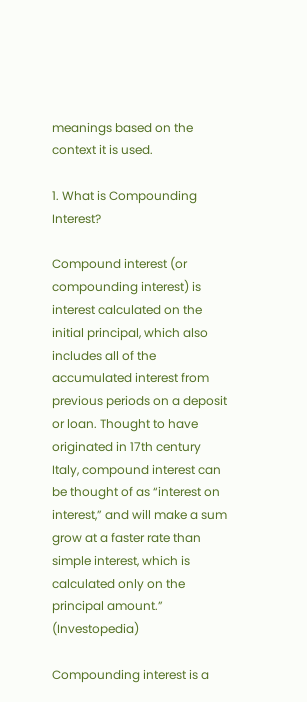meanings based on the context it is used.

1. What is Compounding Interest?

Compound interest (or compounding interest) is interest calculated on the initial principal, which also includes all of the accumulated interest from previous periods on a deposit or loan. Thought to have originated in 17th century Italy, compound interest can be thought of as “interest on interest,” and will make a sum grow at a faster rate than simple interest, which is calculated only on the principal amount.” (Investopedia)

Compounding interest is a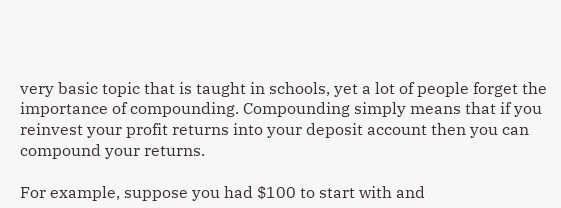very basic topic that is taught in schools, yet a lot of people forget the importance of compounding. Compounding simply means that if you reinvest your profit returns into your deposit account then you can compound your returns.

For example, suppose you had $100 to start with and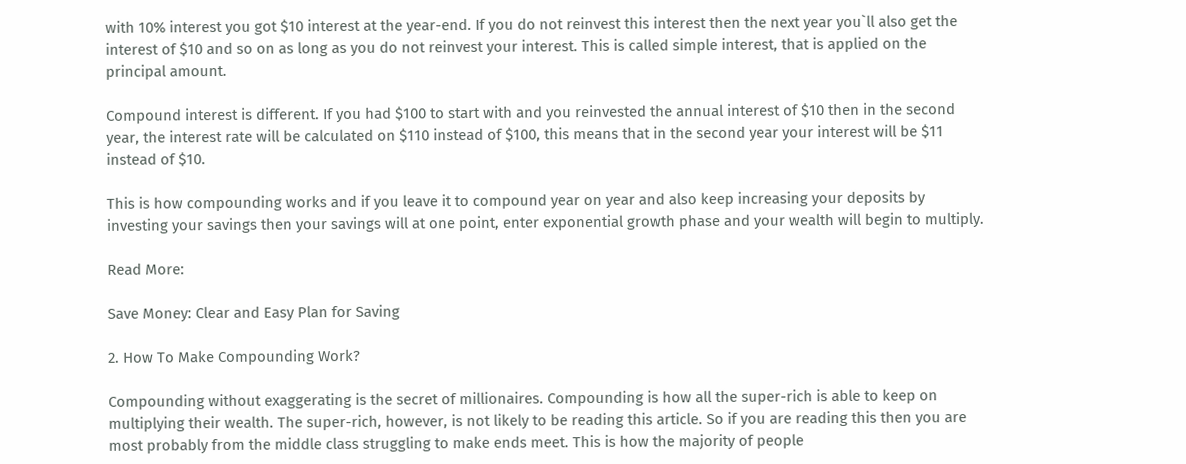with 10% interest you got $10 interest at the year-end. If you do not reinvest this interest then the next year you`ll also get the interest of $10 and so on as long as you do not reinvest your interest. This is called simple interest, that is applied on the principal amount.

Compound interest is different. If you had $100 to start with and you reinvested the annual interest of $10 then in the second year, the interest rate will be calculated on $110 instead of $100, this means that in the second year your interest will be $11 instead of $10.

This is how compounding works and if you leave it to compound year on year and also keep increasing your deposits by investing your savings then your savings will at one point, enter exponential growth phase and your wealth will begin to multiply.

Read More:

Save Money: Clear and Easy Plan for Saving

2. How To Make Compounding Work?

Compounding without exaggerating is the secret of millionaires. Compounding is how all the super-rich is able to keep on multiplying their wealth. The super-rich, however, is not likely to be reading this article. So if you are reading this then you are most probably from the middle class struggling to make ends meet. This is how the majority of people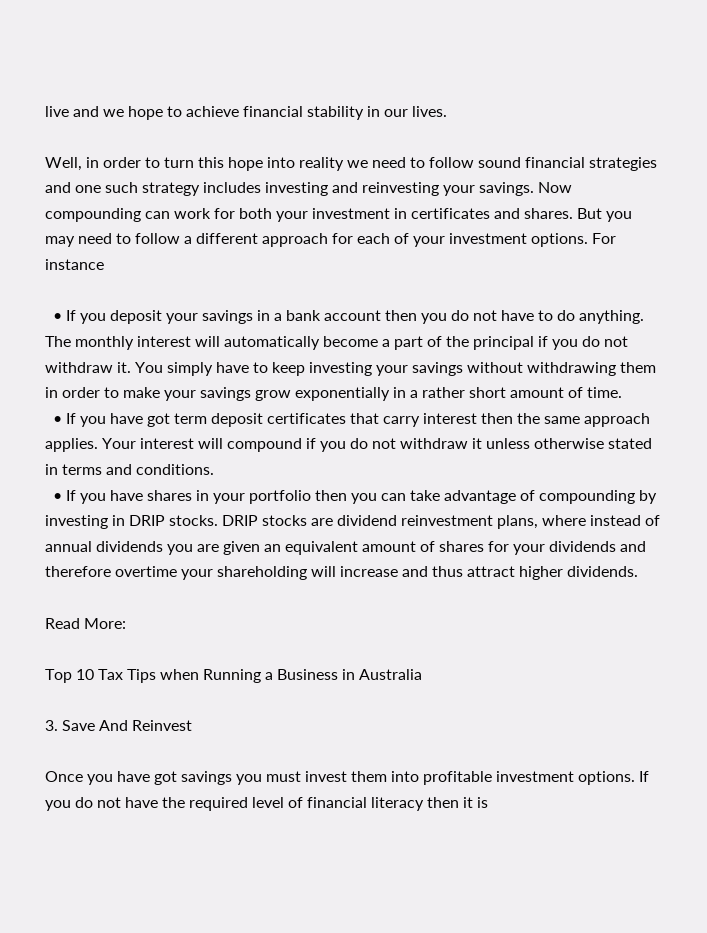live and we hope to achieve financial stability in our lives.

Well, in order to turn this hope into reality we need to follow sound financial strategies and one such strategy includes investing and reinvesting your savings. Now compounding can work for both your investment in certificates and shares. But you may need to follow a different approach for each of your investment options. For instance

  • If you deposit your savings in a bank account then you do not have to do anything. The monthly interest will automatically become a part of the principal if you do not withdraw it. You simply have to keep investing your savings without withdrawing them in order to make your savings grow exponentially in a rather short amount of time.
  • If you have got term deposit certificates that carry interest then the same approach applies. Your interest will compound if you do not withdraw it unless otherwise stated in terms and conditions.
  • If you have shares in your portfolio then you can take advantage of compounding by investing in DRIP stocks. DRIP stocks are dividend reinvestment plans, where instead of annual dividends you are given an equivalent amount of shares for your dividends and therefore overtime your shareholding will increase and thus attract higher dividends.

Read More:

Top 10 Tax Tips when Running a Business in Australia

3. Save And Reinvest

Once you have got savings you must invest them into profitable investment options. If you do not have the required level of financial literacy then it is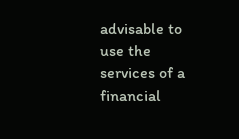advisable to use the services of a financial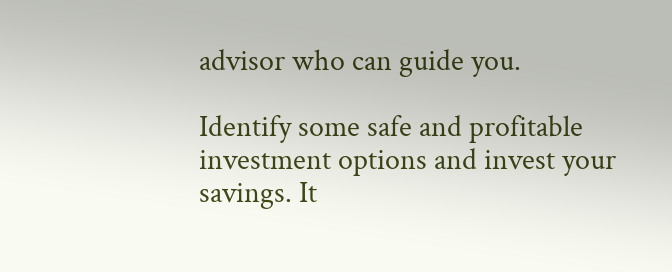advisor who can guide you.

Identify some safe and profitable investment options and invest your savings. It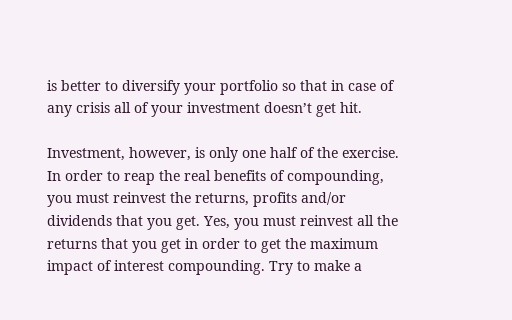is better to diversify your portfolio so that in case of any crisis all of your investment doesn’t get hit.

Investment, however, is only one half of the exercise. In order to reap the real benefits of compounding, you must reinvest the returns, profits and/or dividends that you get. Yes, you must reinvest all the returns that you get in order to get the maximum impact of interest compounding. Try to make a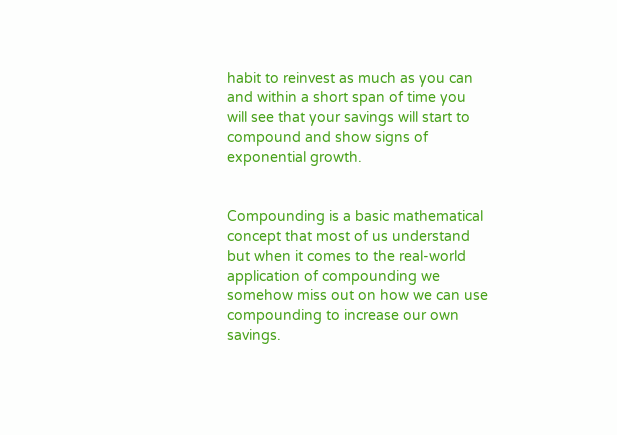habit to reinvest as much as you can and within a short span of time you will see that your savings will start to compound and show signs of exponential growth.


Compounding is a basic mathematical concept that most of us understand but when it comes to the real-world application of compounding we somehow miss out on how we can use compounding to increase our own savings.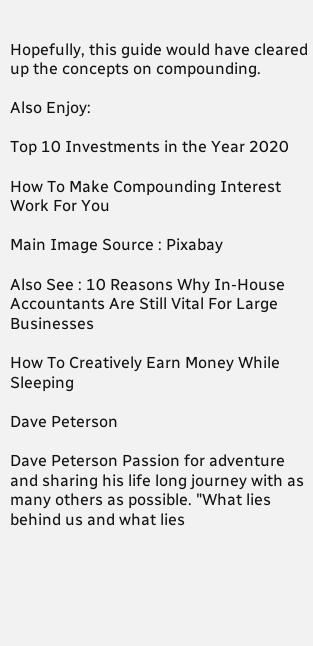Hopefully, this guide would have cleared up the concepts on compounding.

Also Enjoy:

Top 10 Investments in the Year 2020

How To Make Compounding Interest Work For You

Main Image Source : Pixabay

Also See : 10 Reasons Why In-House Accountants Are Still Vital For Large Businesses

How To Creatively Earn Money While Sleeping

Dave Peterson

Dave Peterson Passion for adventure and sharing his life long journey with as many others as possible. "What lies behind us and what lies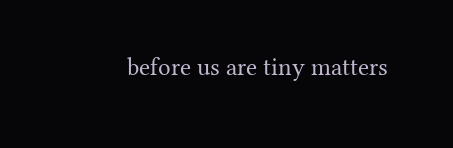before us are tiny matters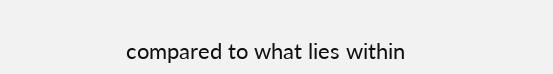compared to what lies within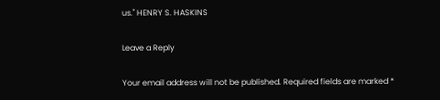us." HENRY S. HASKINS

Leave a Reply

Your email address will not be published. Required fields are marked *